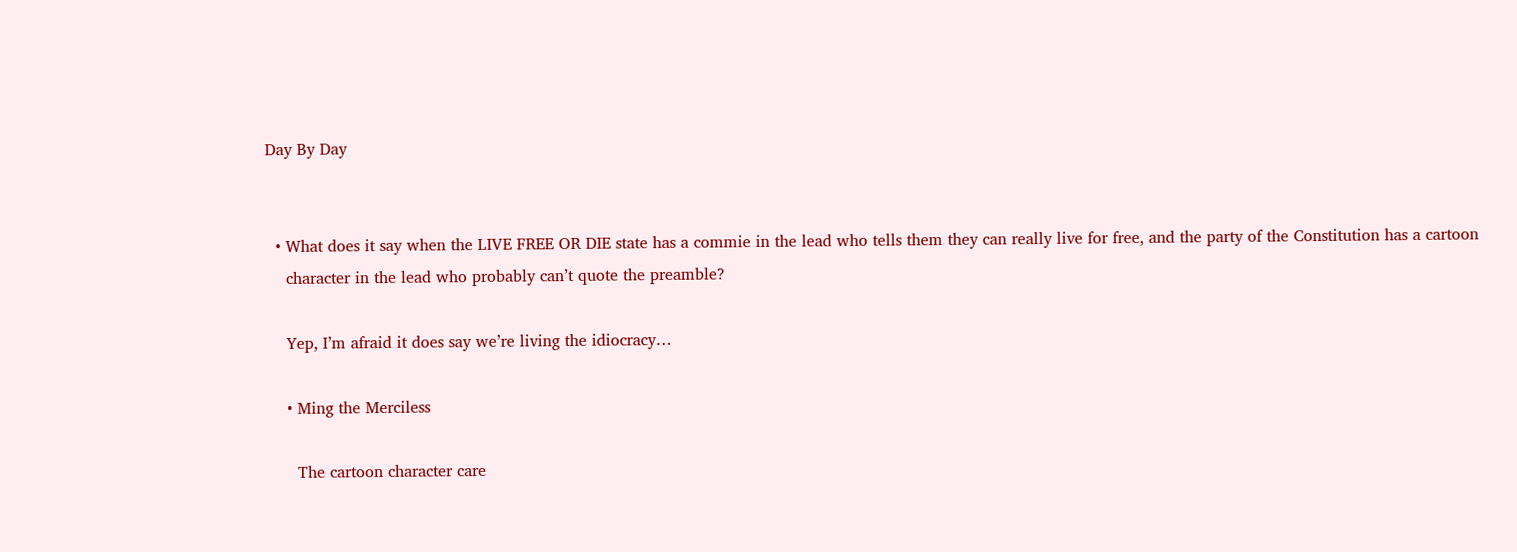Day By Day


  • What does it say when the LIVE FREE OR DIE state has a commie in the lead who tells them they can really live for free, and the party of the Constitution has a cartoon
    character in the lead who probably can’t quote the preamble?

    Yep, I’m afraid it does say we’re living the idiocracy…

    • Ming the Merciless

      The cartoon character care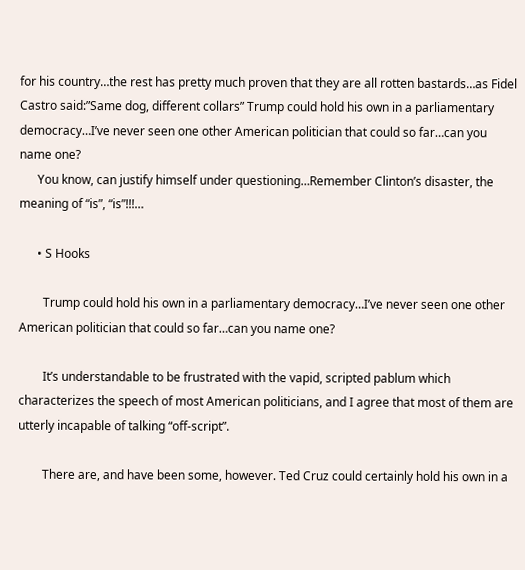for his country…the rest has pretty much proven that they are all rotten bastards…as Fidel Castro said:”Same dog, different collars” Trump could hold his own in a parliamentary democracy…I’ve never seen one other American politician that could so far…can you name one?
      You know, can justify himself under questioning…Remember Clinton’s disaster, the meaning of “is”, “is”!!!…

      • S Hooks

        Trump could hold his own in a parliamentary democracy…I’ve never seen one other American politician that could so far…can you name one?

        It’s understandable to be frustrated with the vapid, scripted pablum which characterizes the speech of most American politicians, and I agree that most of them are utterly incapable of talking “off-script”.

        There are, and have been some, however. Ted Cruz could certainly hold his own in a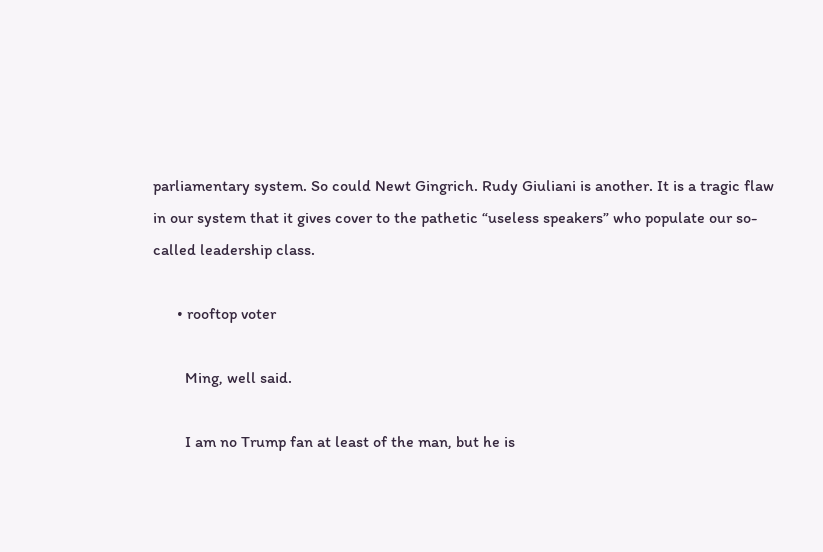parliamentary system. So could Newt Gingrich. Rudy Giuliani is another. It is a tragic flaw in our system that it gives cover to the pathetic “useless speakers” who populate our so-called leadership class.

      • rooftop voter

        Ming, well said.

        I am no Trump fan at least of the man, but he is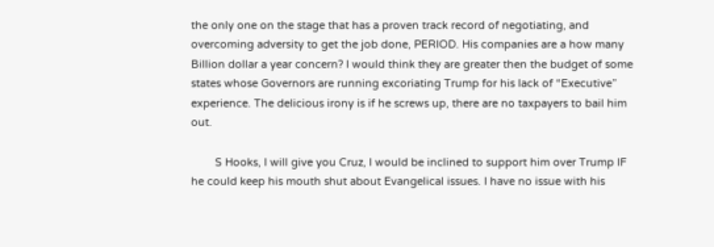the only one on the stage that has a proven track record of negotiating, and overcoming adversity to get the job done, PERIOD. His companies are a how many Billion dollar a year concern? I would think they are greater then the budget of some states whose Governors are running excoriating Trump for his lack of “Executive” experience. The delicious irony is if he screws up, there are no taxpayers to bail him out.

        S Hooks, I will give you Cruz, I would be inclined to support him over Trump IF he could keep his mouth shut about Evangelical issues. I have no issue with his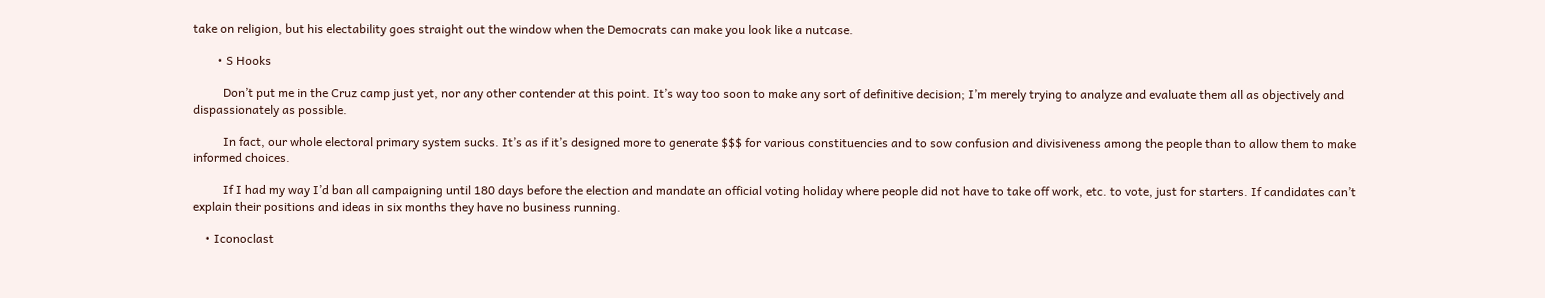take on religion, but his electability goes straight out the window when the Democrats can make you look like a nutcase.

        • S Hooks

          Don’t put me in the Cruz camp just yet, nor any other contender at this point. It’s way too soon to make any sort of definitive decision; I’m merely trying to analyze and evaluate them all as objectively and dispassionately as possible.

          In fact, our whole electoral primary system sucks. It’s as if it’s designed more to generate $$$ for various constituencies and to sow confusion and divisiveness among the people than to allow them to make informed choices.

          If I had my way I’d ban all campaigning until 180 days before the election and mandate an official voting holiday where people did not have to take off work, etc. to vote, just for starters. If candidates can’t explain their positions and ideas in six months they have no business running.

    • Iconoclast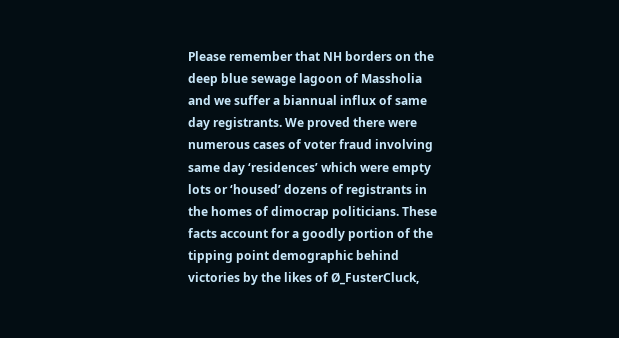Please remember that NH borders on the deep blue sewage lagoon of Massholia and we suffer a biannual influx of same day registrants. We proved there were numerous cases of voter fraud involving same day ‘residences’ which were empty lots or ‘housed’ dozens of registrants in the homes of dimocrap politicians. These facts account for a goodly portion of the tipping point demographic behind victories by the likes of Ø_FusterCluck,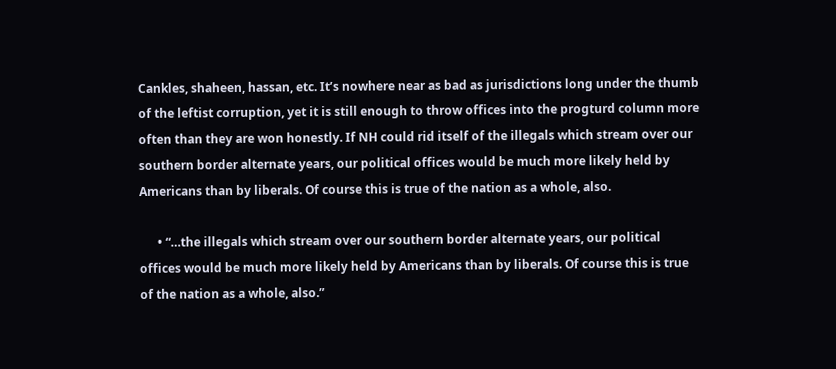Cankles, shaheen, hassan, etc. It’s nowhere near as bad as jurisdictions long under the thumb of the leftist corruption, yet it is still enough to throw offices into the progturd column more often than they are won honestly. If NH could rid itself of the illegals which stream over our southern border alternate years, our political offices would be much more likely held by Americans than by liberals. Of course this is true of the nation as a whole, also.

      • “…the illegals which stream over our southern border alternate years, our political offices would be much more likely held by Americans than by liberals. Of course this is true of the nation as a whole, also.”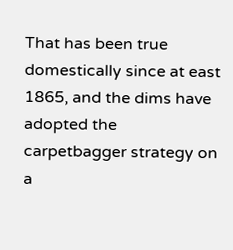That has been true domestically since at east 1865, and the dims have adopted the carpetbagger strategy on a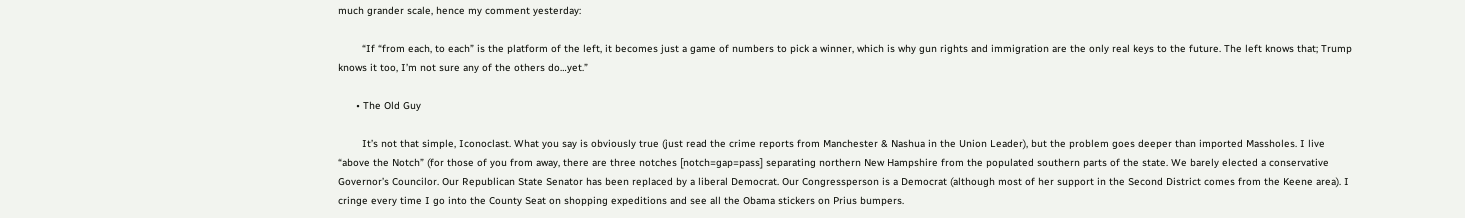much grander scale, hence my comment yesterday:

        “If “from each, to each” is the platform of the left, it becomes just a game of numbers to pick a winner, which is why gun rights and immigration are the only real keys to the future. The left knows that; Trump knows it too, I’m not sure any of the others do…yet.”

      • The Old Guy

        It’s not that simple, Iconoclast. What you say is obviously true (just read the crime reports from Manchester & Nashua in the Union Leader), but the problem goes deeper than imported Massholes. I live “above the Notch” (for those of you from away, there are three notches [notch=gap=pass] separating northern New Hampshire from the populated southern parts of the state. We barely elected a conservative Governor’s Councilor. Our Republican State Senator has been replaced by a liberal Democrat. Our Congressperson is a Democrat (although most of her support in the Second District comes from the Keene area). I cringe every time I go into the County Seat on shopping expeditions and see all the Obama stickers on Prius bumpers.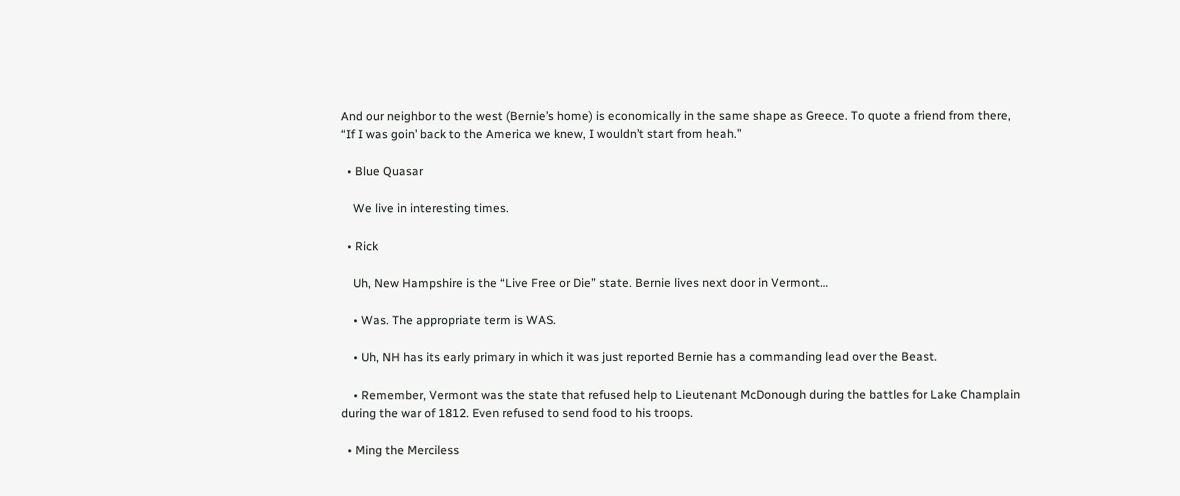And our neighbor to the west (Bernie’s home) is economically in the same shape as Greece. To quote a friend from there, “If I was goin’ back to the America we knew, I wouldn’t start from heah.”

  • Blue Quasar

    We live in interesting times.

  • Rick

    Uh, New Hampshire is the “Live Free or Die” state. Bernie lives next door in Vermont…

    • Was. The appropriate term is WAS.

    • Uh, NH has its early primary in which it was just reported Bernie has a commanding lead over the Beast.

    • Remember, Vermont was the state that refused help to Lieutenant McDonough during the battles for Lake Champlain during the war of 1812. Even refused to send food to his troops.

  • Ming the Merciless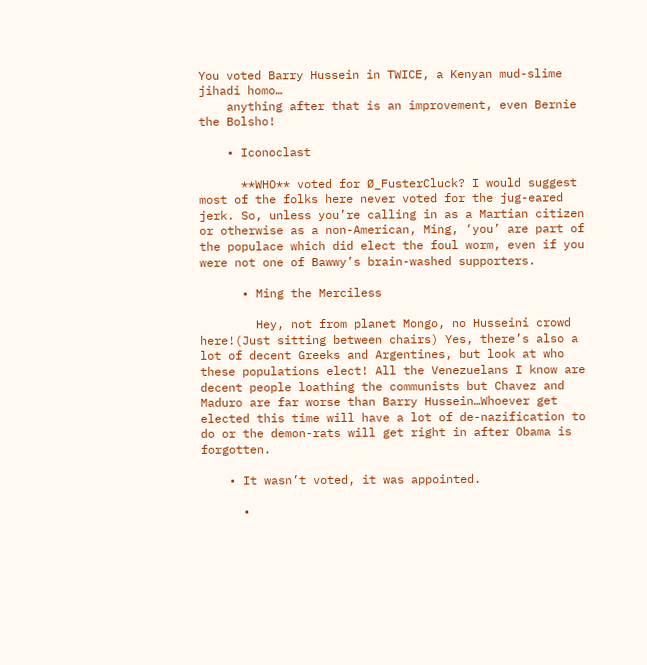You voted Barry Hussein in TWICE, a Kenyan mud-slime jihadi homo…
    anything after that is an improvement, even Bernie the Bolsho!

    • Iconoclast

      **WHO** voted for Ø_FusterCluck? I would suggest most of the folks here never voted for the jug-eared jerk. So, unless you’re calling in as a Martian citizen or otherwise as a non-American, Ming, ‘you’ are part of the populace which did elect the foul worm, even if you were not one of Bawwy’s brain-washed supporters.

      • Ming the Merciless

        Hey, not from planet Mongo, no Husseini crowd here!(Just sitting between chairs) Yes, there’s also a lot of decent Greeks and Argentines, but look at who these populations elect! All the Venezuelans I know are decent people loathing the communists but Chavez and Maduro are far worse than Barry Hussein…Whoever get elected this time will have a lot of de-nazification to do or the demon-rats will get right in after Obama is forgotten.

    • It wasn’t voted, it was appointed.

      •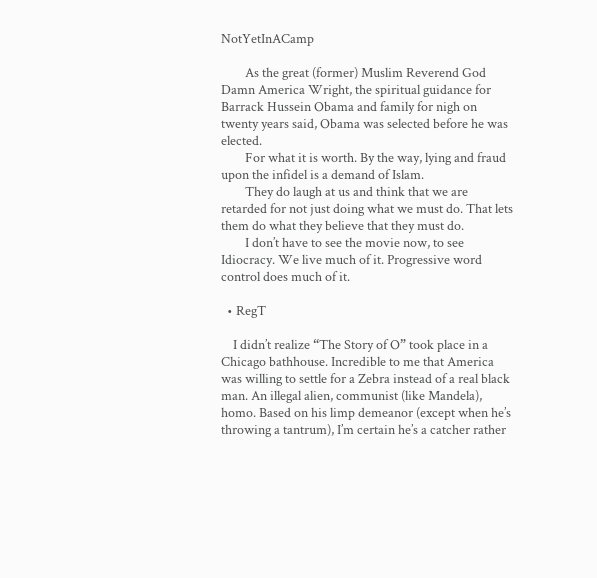NotYetInACamp

        As the great (former) Muslim Reverend God Damn America Wright, the spiritual guidance for Barrack Hussein Obama and family for nigh on twenty years said, Obama was selected before he was elected.
        For what it is worth. By the way, lying and fraud upon the infidel is a demand of Islam.
        They do laugh at us and think that we are retarded for not just doing what we must do. That lets them do what they believe that they must do.
        I don’t have to see the movie now, to see Idiocracy. We live much of it. Progressive word control does much of it.

  • RegT

    I didn’t realize “The Story of O” took place in a Chicago bathhouse. Incredible to me that America was willing to settle for a Zebra instead of a real black man. An illegal alien, communist (like Mandela), homo. Based on his limp demeanor (except when he’s throwing a tantrum), I’m certain he’s a catcher rather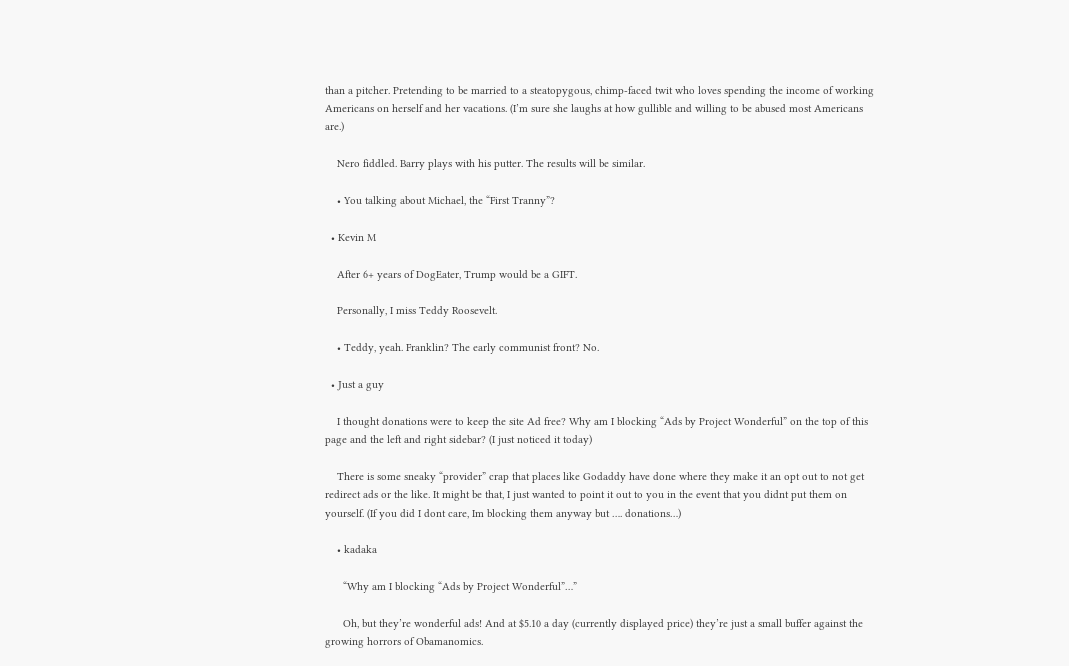than a pitcher. Pretending to be married to a steatopygous, chimp-faced twit who loves spending the income of working Americans on herself and her vacations. (I’m sure she laughs at how gullible and willing to be abused most Americans are.)

    Nero fiddled. Barry plays with his putter. The results will be similar.

    • You talking about Michael, the “First Tranny”?

  • Kevin M

    After 6+ years of DogEater, Trump would be a GIFT.

    Personally, I miss Teddy Roosevelt.

    • Teddy, yeah. Franklin? The early communist front? No.

  • Just a guy

    I thought donations were to keep the site Ad free? Why am I blocking “Ads by Project Wonderful” on the top of this page and the left and right sidebar? (I just noticed it today)

    There is some sneaky “provider” crap that places like Godaddy have done where they make it an opt out to not get redirect ads or the like. It might be that, I just wanted to point it out to you in the event that you didnt put them on yourself. (If you did I dont care, Im blocking them anyway but …. donations…)

    • kadaka

      “Why am I blocking “Ads by Project Wonderful”…”

      Oh, but they’re wonderful ads! And at $5.10 a day (currently displayed price) they’re just a small buffer against the growing horrors of Obamanomics.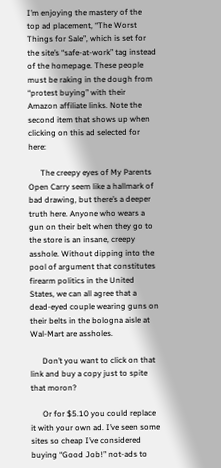I’m enjoying the mastery of the top ad placement, “The Worst Things for Sale”, which is set for the site’s “safe-at-work” tag instead of the homepage. These people must be raking in the dough from “protest buying” with their Amazon affiliate links. Note the second item that shows up when clicking on this ad selected for here:

      The creepy eyes of My Parents Open Carry seem like a hallmark of bad drawing, but there’s a deeper truth here. Anyone who wears a gun on their belt when they go to the store is an insane, creepy asshole. Without dipping into the pool of argument that constitutes firearm politics in the United States, we can all agree that a dead-eyed couple wearing guns on their belts in the bologna aisle at Wal-Mart are assholes.

      Don’t you want to click on that link and buy a copy just to spite that moron?

      Or for $5.10 you could replace it with your own ad. I’ve seen some sites so cheap I’ve considered buying “Good Job!” not-ads to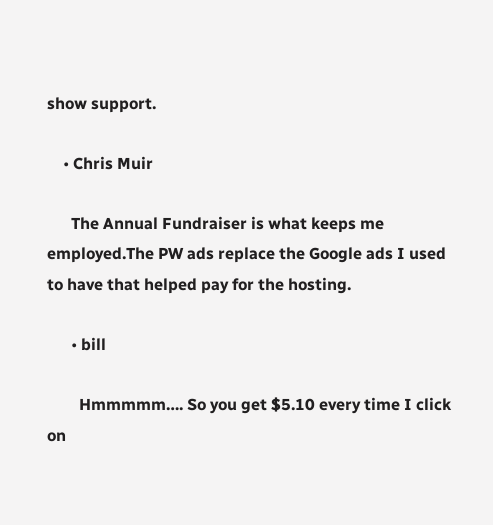show support.

    • Chris Muir

      The Annual Fundraiser is what keeps me employed.The PW ads replace the Google ads I used to have that helped pay for the hosting.

      • bill

        Hmmmmm…. So you get $5.10 every time I click on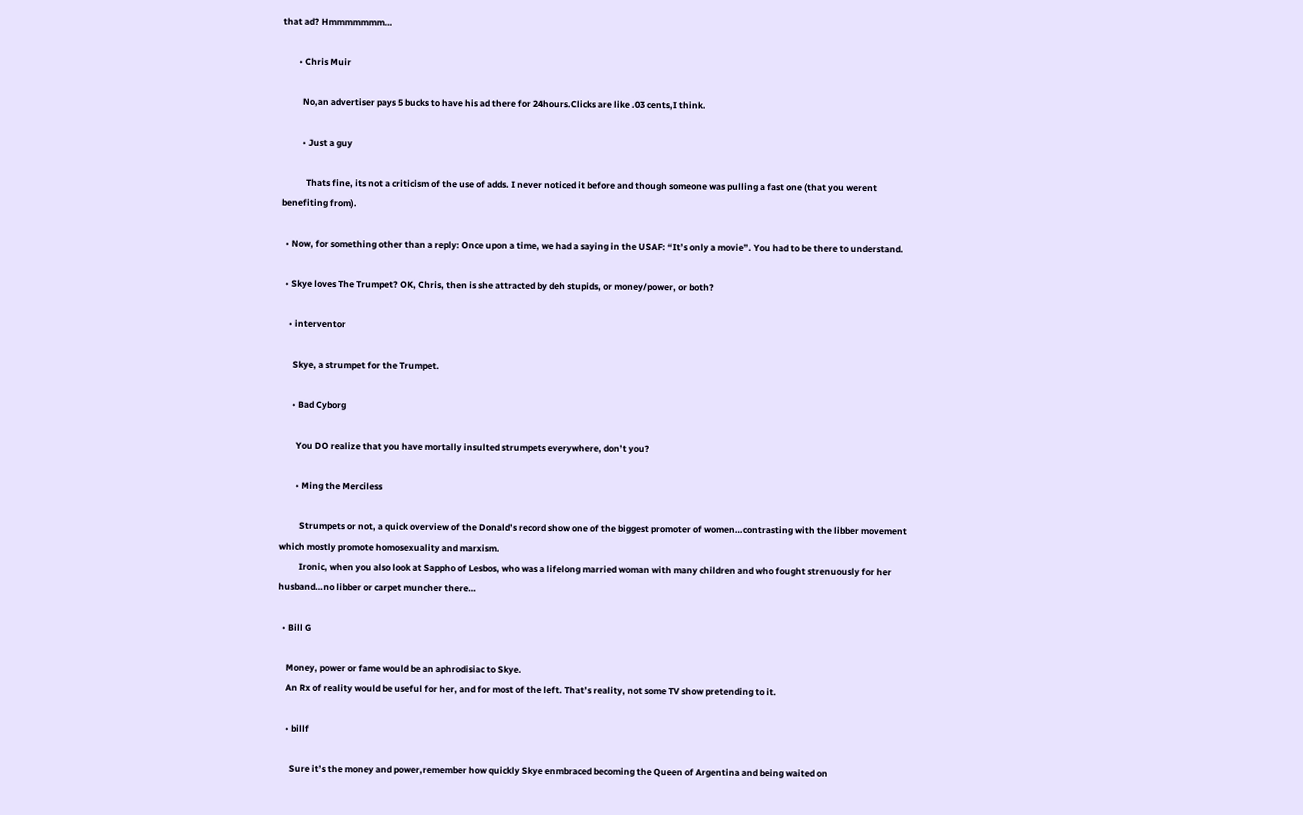that ad? Hmmmmmmm…

        • Chris Muir

          No,an advertiser pays 5 bucks to have his ad there for 24hours.Clicks are like .03 cents,I think.

          • Just a guy

            Thats fine, its not a criticism of the use of adds. I never noticed it before and though someone was pulling a fast one (that you werent benefiting from).

  • Now, for something other than a reply: Once upon a time, we had a saying in the USAF: “It’s only a movie”. You had to be there to understand.

  • Skye loves The Trumpet? OK, Chris, then is she attracted by deh stupids, or money/power, or both?

    • interventor

      Skye, a strumpet for the Trumpet.

      • Bad Cyborg

        You DO realize that you have mortally insulted strumpets everywhere, don’t you?

        • Ming the Merciless

          Strumpets or not, a quick overview of the Donald’s record show one of the biggest promoter of women…contrasting with the libber movement which mostly promote homosexuality and marxism.
          Ironic, when you also look at Sappho of Lesbos, who was a lifelong married woman with many children and who fought strenuously for her husband…no libber or carpet muncher there…

  • Bill G

    Money, power or fame would be an aphrodisiac to Skye.
    An Rx of reality would be useful for her, and for most of the left. That’s reality, not some TV show pretending to it.

    • billf

      Sure it’s the money and power,remember how quickly Skye enmbraced becoming the Queen of Argentina and being waited on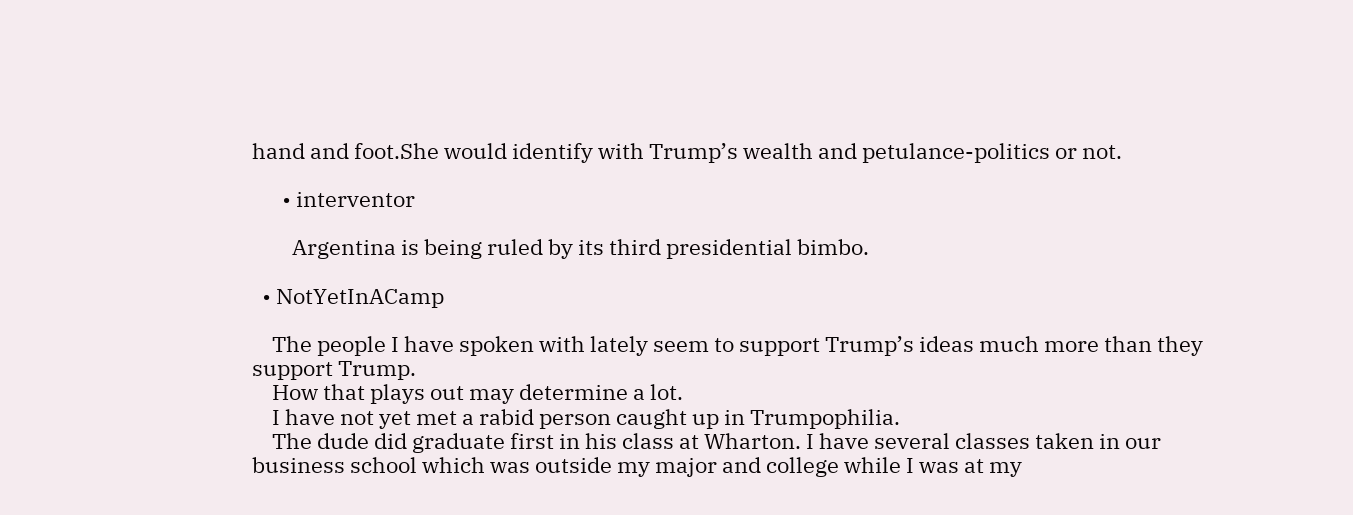hand and foot.She would identify with Trump’s wealth and petulance-politics or not.

      • interventor

        Argentina is being ruled by its third presidential bimbo.

  • NotYetInACamp

    The people I have spoken with lately seem to support Trump’s ideas much more than they support Trump.
    How that plays out may determine a lot.
    I have not yet met a rabid person caught up in Trumpophilia.
    The dude did graduate first in his class at Wharton. I have several classes taken in our business school which was outside my major and college while I was at my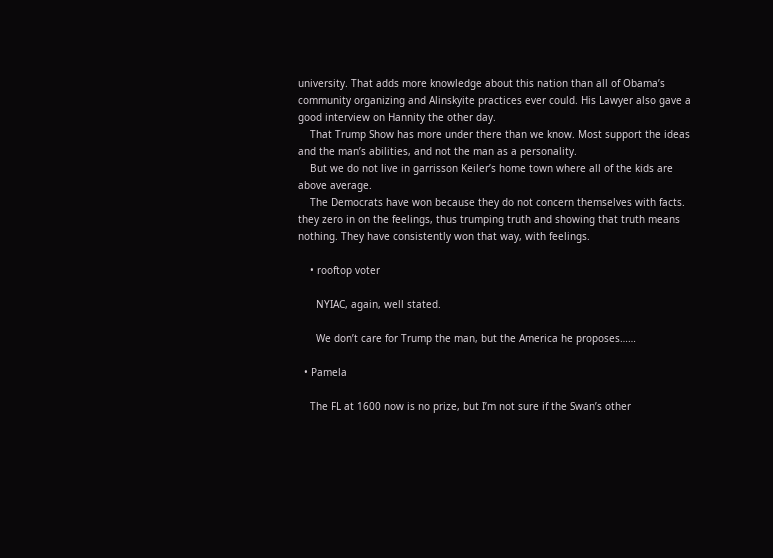university. That adds more knowledge about this nation than all of Obama’s community organizing and Alinskyite practices ever could. His Lawyer also gave a good interview on Hannity the other day.
    That Trump Show has more under there than we know. Most support the ideas and the man’s abilities, and not the man as a personality.
    But we do not live in garrisson Keiler’s home town where all of the kids are above average.
    The Democrats have won because they do not concern themselves with facts. they zero in on the feelings, thus trumping truth and showing that truth means nothing. They have consistently won that way, with feelings.

    • rooftop voter

      NYIAC, again, well stated.

      We don’t care for Trump the man, but the America he proposes……

  • Pamela

    The FL at 1600 now is no prize, but I’m not sure if the Swan’s other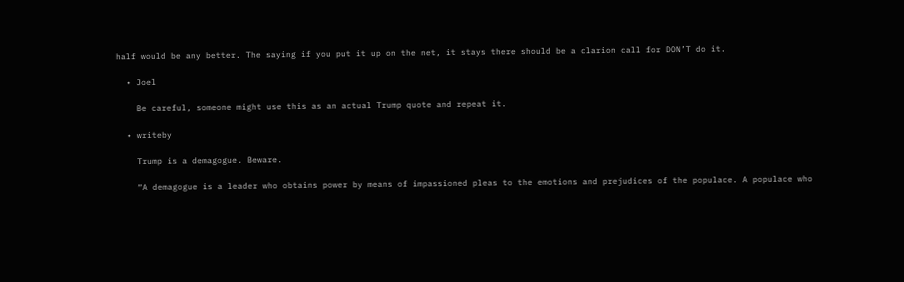half would be any better. The saying if you put it up on the net, it stays there should be a clarion call for DON’T do it.

  • Joel

    Be careful, someone might use this as an actual Trump quote and repeat it.

  • writeby

    Trump is a demagogue. Beware.

    “A demagogue is a leader who obtains power by means of impassioned pleas to the emotions and prejudices of the populace. A populace who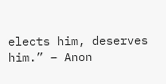elects him, deserves him.” – Anon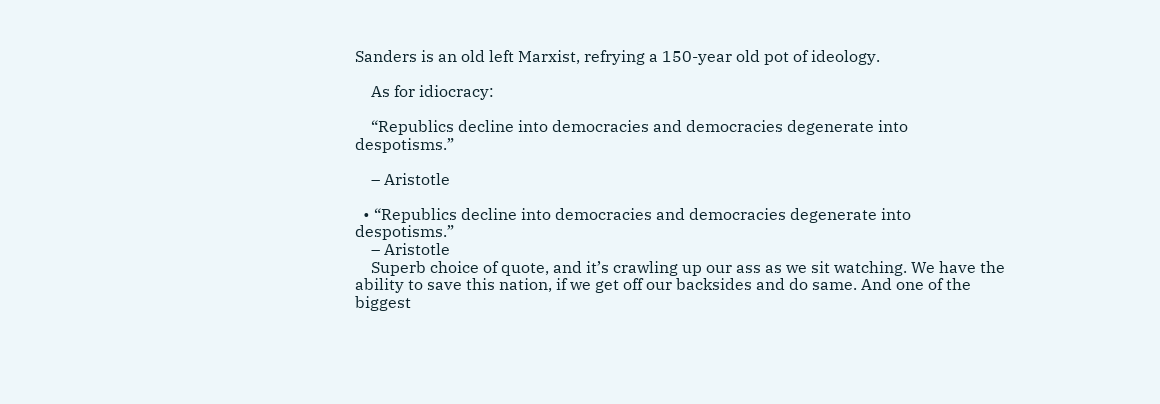Sanders is an old left Marxist, refrying a 150-year old pot of ideology.

    As for idiocracy:

    “Republics decline into democracies and democracies degenerate into despotisms.”

    – Aristotle

  • “Republics decline into democracies and democracies degenerate into despotisms.”
    – Aristotle
    Superb choice of quote, and it’s crawling up our ass as we sit watching. We have the ability to save this nation, if we get off our backsides and do same. And one of the biggest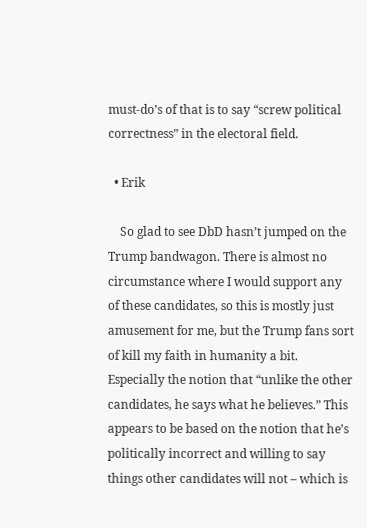must-do’s of that is to say “screw political correctness” in the electoral field.

  • Erik

    So glad to see DbD hasn’t jumped on the Trump bandwagon. There is almost no circumstance where I would support any of these candidates, so this is mostly just amusement for me, but the Trump fans sort of kill my faith in humanity a bit. Especially the notion that “unlike the other candidates, he says what he believes.” This appears to be based on the notion that he’s politically incorrect and willing to say things other candidates will not – which is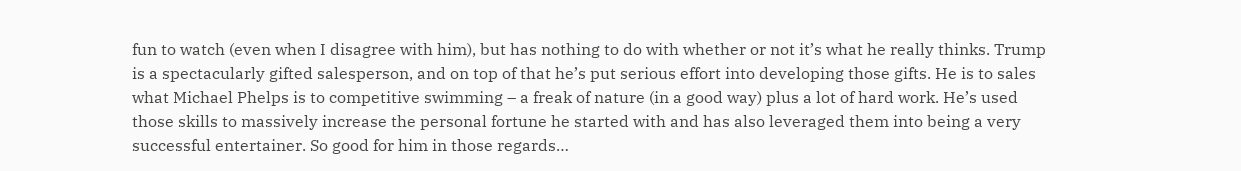fun to watch (even when I disagree with him), but has nothing to do with whether or not it’s what he really thinks. Trump is a spectacularly gifted salesperson, and on top of that he’s put serious effort into developing those gifts. He is to sales what Michael Phelps is to competitive swimming – a freak of nature (in a good way) plus a lot of hard work. He’s used those skills to massively increase the personal fortune he started with and has also leveraged them into being a very successful entertainer. So good for him in those regards…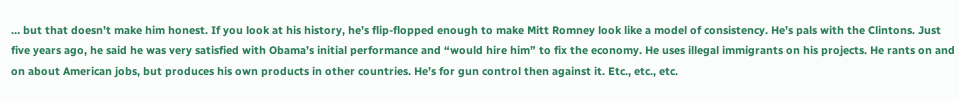… but that doesn’t make him honest. If you look at his history, he’s flip-flopped enough to make Mitt Romney look like a model of consistency. He’s pals with the Clintons. Just five years ago, he said he was very satisfied with Obama’s initial performance and “would hire him” to fix the economy. He uses illegal immigrants on his projects. He rants on and on about American jobs, but produces his own products in other countries. He’s for gun control then against it. Etc., etc., etc.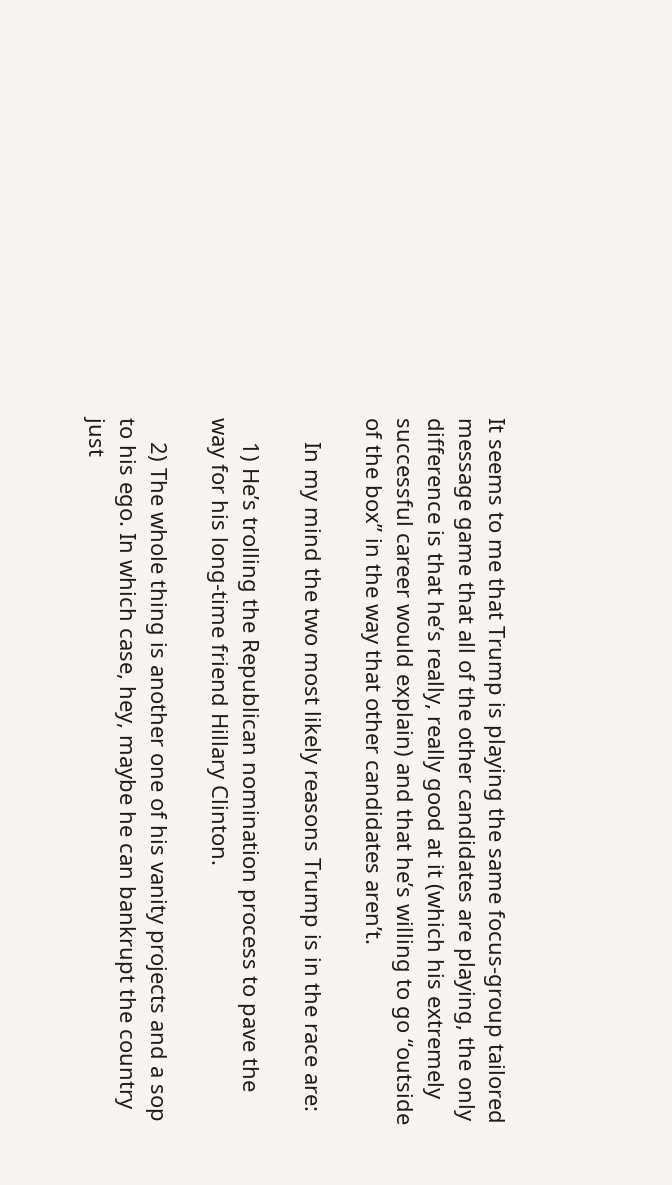It seems to me that Trump is playing the same focus-group tailored message game that all of the other candidates are playing, the only difference is that he’s really, really good at it (which his extremely successful career would explain) and that he’s willing to go “outside of the box” in the way that other candidates aren’t.

    In my mind the two most likely reasons Trump is in the race are:

    1) He’s trolling the Republican nomination process to pave the way for his long-time friend Hillary Clinton.

    2) The whole thing is another one of his vanity projects and a sop to his ego. In which case, hey, maybe he can bankrupt the country just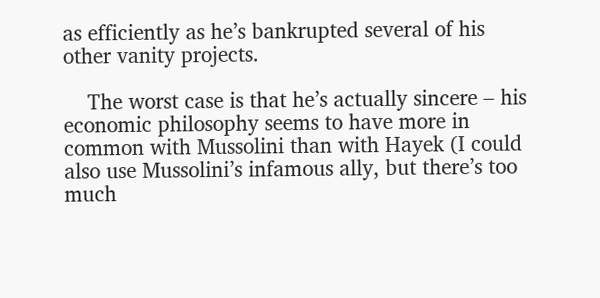as efficiently as he’s bankrupted several of his other vanity projects.

    The worst case is that he’s actually sincere – his economic philosophy seems to have more in common with Mussolini than with Hayek (I could also use Mussolini’s infamous ally, but there’s too much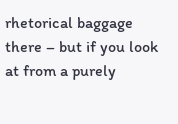rhetorical baggage there – but if you look at from a purely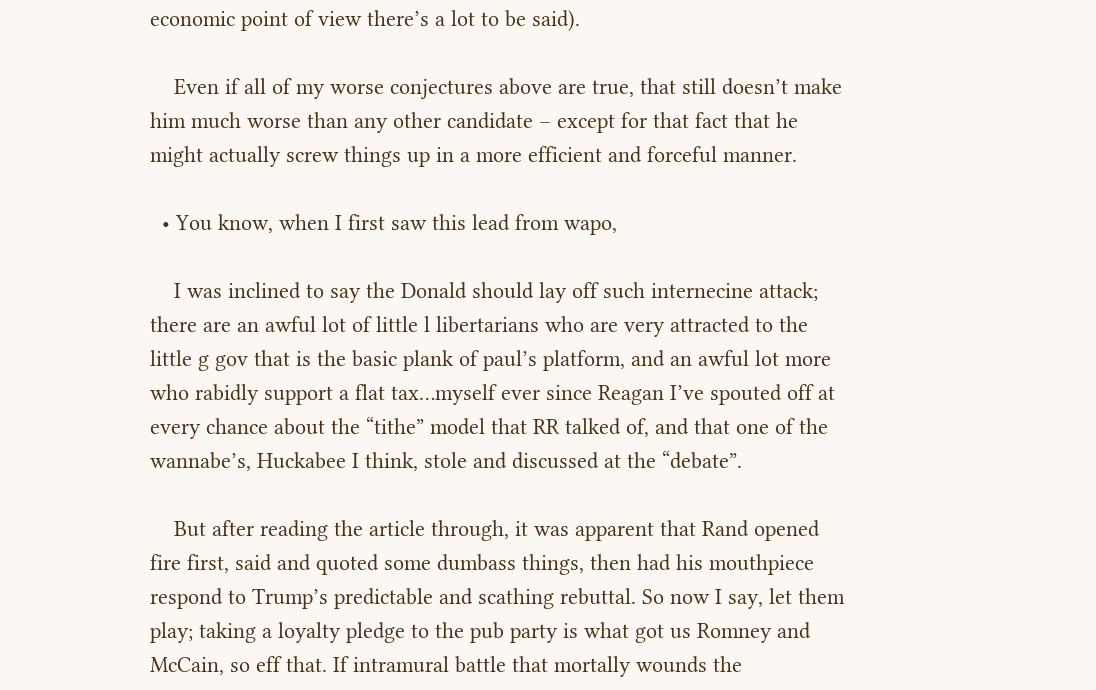economic point of view there’s a lot to be said).

    Even if all of my worse conjectures above are true, that still doesn’t make him much worse than any other candidate – except for that fact that he might actually screw things up in a more efficient and forceful manner.

  • You know, when I first saw this lead from wapo,

    I was inclined to say the Donald should lay off such internecine attack; there are an awful lot of little l libertarians who are very attracted to the little g gov that is the basic plank of paul’s platform, and an awful lot more who rabidly support a flat tax…myself ever since Reagan I’ve spouted off at every chance about the “tithe” model that RR talked of, and that one of the wannabe’s, Huckabee I think, stole and discussed at the “debate”.

    But after reading the article through, it was apparent that Rand opened fire first, said and quoted some dumbass things, then had his mouthpiece respond to Trump’s predictable and scathing rebuttal. So now I say, let them play; taking a loyalty pledge to the pub party is what got us Romney and McCain, so eff that. If intramural battle that mortally wounds the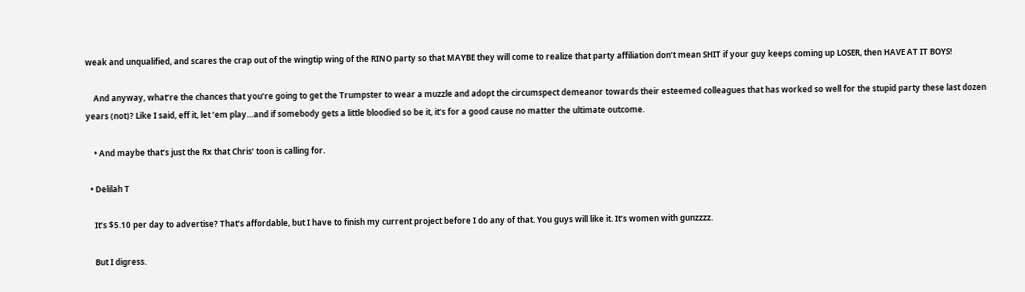weak and unqualified, and scares the crap out of the wingtip wing of the RINO party so that MAYBE they will come to realize that party affiliation don’t mean SHIT if your guy keeps coming up LOSER, then HAVE AT IT BOYS!

    And anyway, what’re the chances that you’re going to get the Trumpster to wear a muzzle and adopt the circumspect demeanor towards their esteemed colleagues that has worked so well for the stupid party these last dozen years (not)? Like I said, eff it, let ’em play…and if somebody gets a little bloodied so be it, it’s for a good cause no matter the ultimate outcome.

    • And maybe that’s just the Rx that Chris’ toon is calling for.

  • Delilah T

    It’s $5.10 per day to advertise? That’s affordable, but I have to finish my current project before I do any of that. You guys will like it. It’s women with gunzzzz.

    But I digress.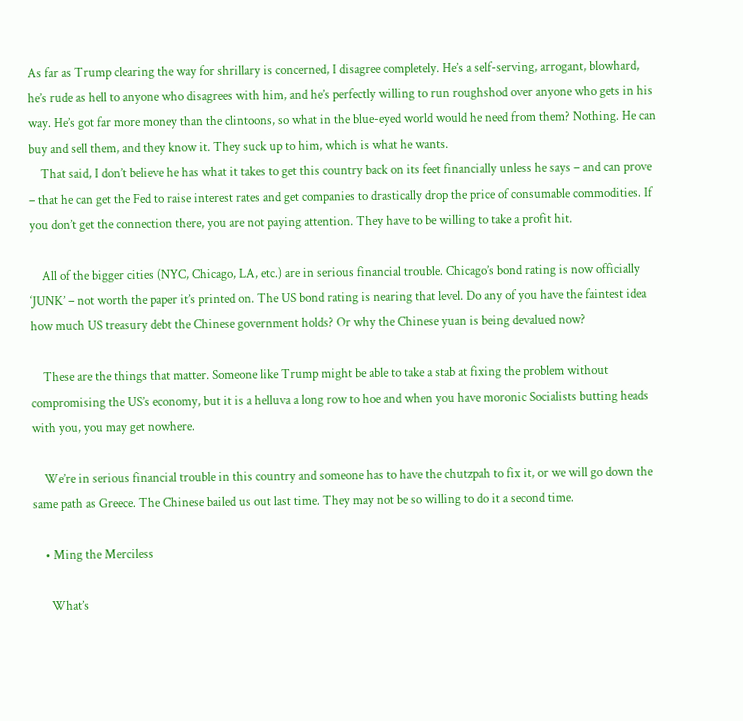As far as Trump clearing the way for shrillary is concerned, I disagree completely. He’s a self-serving, arrogant, blowhard, he’s rude as hell to anyone who disagrees with him, and he’s perfectly willing to run roughshod over anyone who gets in his way. He’s got far more money than the clintoons, so what in the blue-eyed world would he need from them? Nothing. He can buy and sell them, and they know it. They suck up to him, which is what he wants.
    That said, I don’t believe he has what it takes to get this country back on its feet financially unless he says – and can prove – that he can get the Fed to raise interest rates and get companies to drastically drop the price of consumable commodities. If you don’t get the connection there, you are not paying attention. They have to be willing to take a profit hit.

    All of the bigger cities (NYC, Chicago, LA, etc.) are in serious financial trouble. Chicago’s bond rating is now officially ‘JUNK’ – not worth the paper it’s printed on. The US bond rating is nearing that level. Do any of you have the faintest idea how much US treasury debt the Chinese government holds? Or why the Chinese yuan is being devalued now?

    These are the things that matter. Someone like Trump might be able to take a stab at fixing the problem without compromising the US’s economy, but it is a helluva a long row to hoe and when you have moronic Socialists butting heads with you, you may get nowhere.

    We’re in serious financial trouble in this country and someone has to have the chutzpah to fix it, or we will go down the same path as Greece. The Chinese bailed us out last time. They may not be so willing to do it a second time.

    • Ming the Merciless

      What’s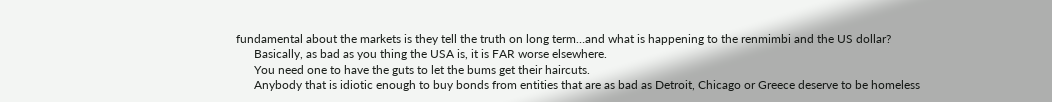fundamental about the markets is they tell the truth on long term…and what is happening to the renmimbi and the US dollar?
      Basically, as bad as you thing the USA is, it is FAR worse elsewhere.
      You need one to have the guts to let the bums get their haircuts.
      Anybody that is idiotic enough to buy bonds from entities that are as bad as Detroit, Chicago or Greece deserve to be homeless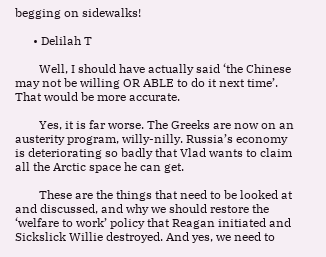begging on sidewalks!

      • Delilah T

        Well, I should have actually said ‘the Chinese may not be willing OR ABLE to do it next time’. That would be more accurate.

        Yes, it is far worse. The Greeks are now on an austerity program, willy-nilly. Russia’s economy is deteriorating so badly that Vlad wants to claim all the Arctic space he can get.

        These are the things that need to be looked at and discussed, and why we should restore the ‘welfare to work’ policy that Reagan initiated and Sickslick Willie destroyed. And yes, we need to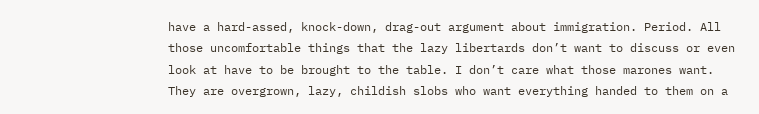have a hard-assed, knock-down, drag-out argument about immigration. Period. All those uncomfortable things that the lazy libertards don’t want to discuss or even look at have to be brought to the table. I don’t care what those marones want. They are overgrown, lazy, childish slobs who want everything handed to them on a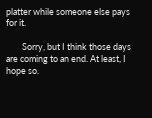platter while someone else pays for it.

        Sorry, but I think those days are coming to an end. At least, I hope so.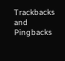Trackbacks and Pingbacks